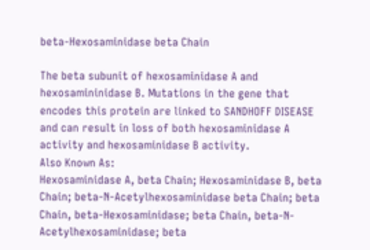beta-Hexosaminidase beta Chain

The beta subunit of hexosaminidase A and hexosamininidase B. Mutations in the gene that encodes this protein are linked to SANDHOFF DISEASE and can result in loss of both hexosaminidase A activity and hexosaminidase B activity.
Also Known As:
Hexosaminidase A, beta Chain; Hexosaminidase B, beta Chain; beta-N-Acetylhexosaminidase beta Chain; beta Chain, beta-Hexosaminidase; beta Chain, beta-N-Acetylhexosaminidase; beta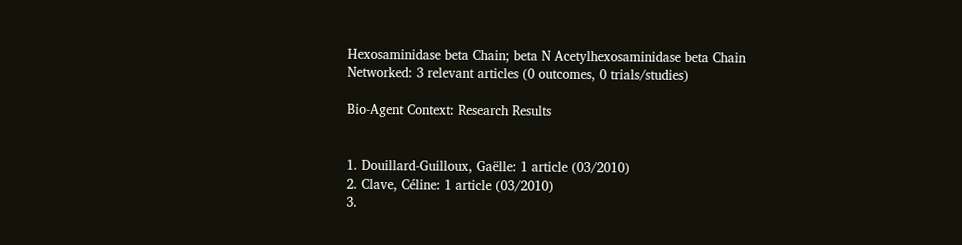Hexosaminidase beta Chain; beta N Acetylhexosaminidase beta Chain
Networked: 3 relevant articles (0 outcomes, 0 trials/studies)

Bio-Agent Context: Research Results


1. Douillard-Guilloux, Gaëlle: 1 article (03/2010)
2. Clave, Céline: 1 article (03/2010)
3.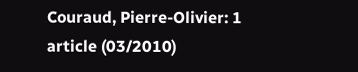Couraud, Pierre-Olivier: 1 article (03/2010)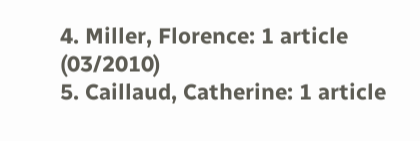4. Miller, Florence: 1 article (03/2010)
5. Caillaud, Catherine: 1 article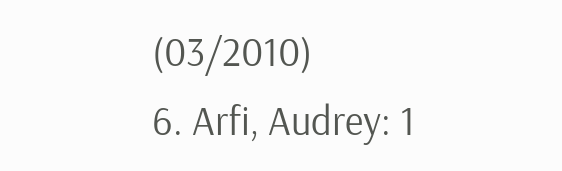(03/2010)
6. Arfi, Audrey: 1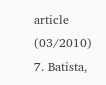article (03/2010)
7. Batista,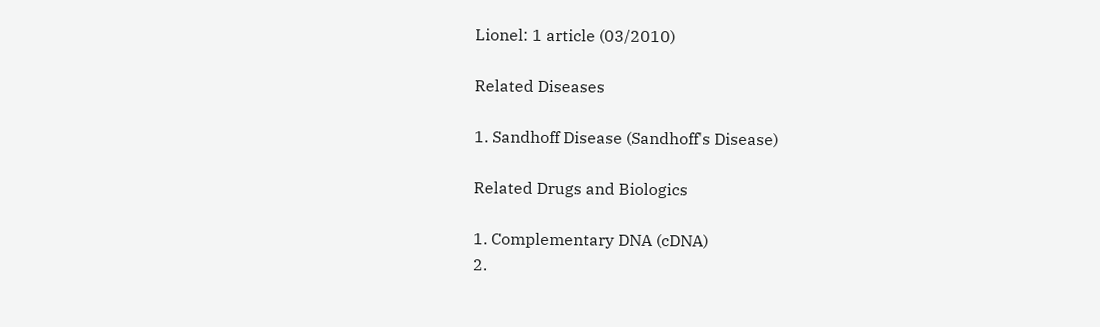Lionel: 1 article (03/2010)

Related Diseases

1. Sandhoff Disease (Sandhoff's Disease)

Related Drugs and Biologics

1. Complementary DNA (cDNA)
2.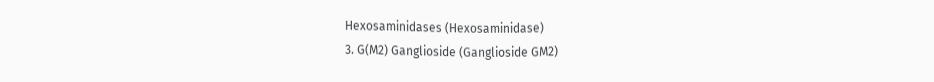Hexosaminidases (Hexosaminidase)
3. G(M2) Ganglioside (Ganglioside GM2)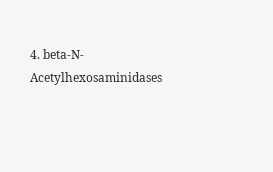4. beta-N-Acetylhexosaminidases